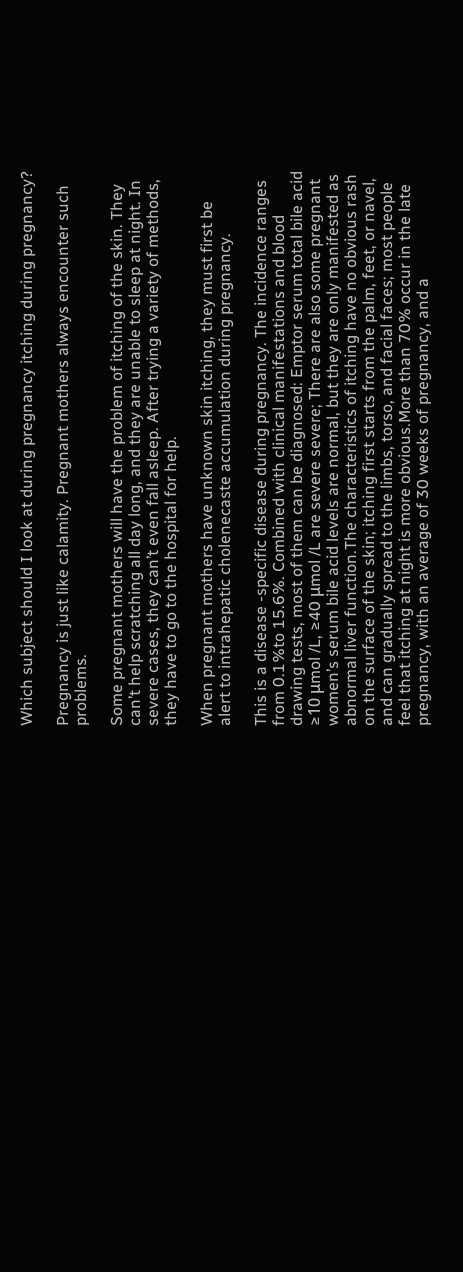Which subject should I look at during pregnancy itching during pregnancy?

Pregnancy is just like calamity. Pregnant mothers always encounter such problems.

Some pregnant mothers will have the problem of itching of the skin. They can’t help scratching all day long, and they are unable to sleep at night. In severe cases, they can’t even fall asleep. After trying a variety of methods, they have to go to the hospital for help.

When pregnant mothers have unknown skin itching, they must first be alert to intrahepatic cholenecaste accumulation during pregnancy.

This is a disease -specific disease during pregnancy. The incidence ranges from 0.1%to 15.6%. Combined with clinical manifestations and blood drawing tests, most of them can be diagnosed: Emptor serum total bile acid ≥10 μmol /L, ≥40 μmol /L are severe severe; There are also some pregnant women’s serum bile acid levels are normal, but they are only manifested as abnormal liver function.The characteristics of itching have no obvious rash on the surface of the skin; itching first starts from the palm, feet, or navel, and can gradually spread to the limbs, torso, and facial faces; most people feel that itching at night is more obvious.More than 70% occur in the late pregnancy, with an average of 30 weeks of pregnancy, and a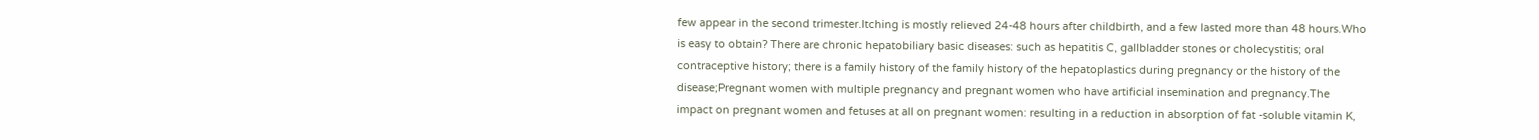few appear in the second trimester.Itching is mostly relieved 24-48 hours after childbirth, and a few lasted more than 48 hours.Who is easy to obtain? There are chronic hepatobiliary basic diseases: such as hepatitis C, gallbladder stones or cholecystitis; oral contraceptive history; there is a family history of the family history of the hepatoplastics during pregnancy or the history of the disease;Pregnant women with multiple pregnancy and pregnant women who have artificial insemination and pregnancy.The impact on pregnant women and fetuses at all on pregnant women: resulting in a reduction in absorption of fat -soluble vitamin K,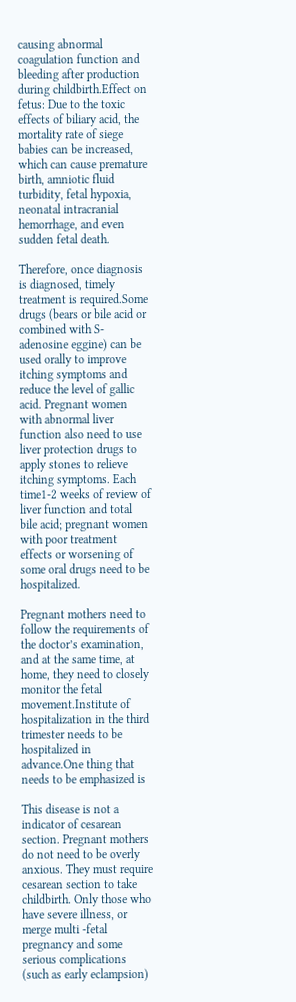causing abnormal coagulation function and bleeding after production during childbirth.Effect on fetus: Due to the toxic effects of biliary acid, the mortality rate of siege babies can be increased, which can cause premature birth, amniotic fluid turbidity, fetal hypoxia, neonatal intracranial hemorrhage, and even sudden fetal death.

Therefore, once diagnosis is diagnosed, timely treatment is required.Some drugs (bears or bile acid or combined with S-adenosine eggine) can be used orally to improve itching symptoms and reduce the level of gallic acid. Pregnant women with abnormal liver function also need to use liver protection drugs to apply stones to relieve itching symptoms. Each time1-2 weeks of review of liver function and total bile acid; pregnant women with poor treatment effects or worsening of some oral drugs need to be hospitalized.

Pregnant mothers need to follow the requirements of the doctor’s examination, and at the same time, at home, they need to closely monitor the fetal movement.Institute of hospitalization in the third trimester needs to be hospitalized in advance.One thing that needs to be emphasized is

This disease is not a indicator of cesarean section. Pregnant mothers do not need to be overly anxious. They must require cesarean section to take childbirth. Only those who have severe illness, or merge multi -fetal pregnancy and some serious complications (such as early eclampsion)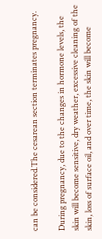can be considered.The cesarean section terminates pregnancy.

During pregnancy, due to the changes in hormone levels, the skin will become sensitive, dry weather, excessive cleaning of the skin, loss of surface oil, and over time, the skin will become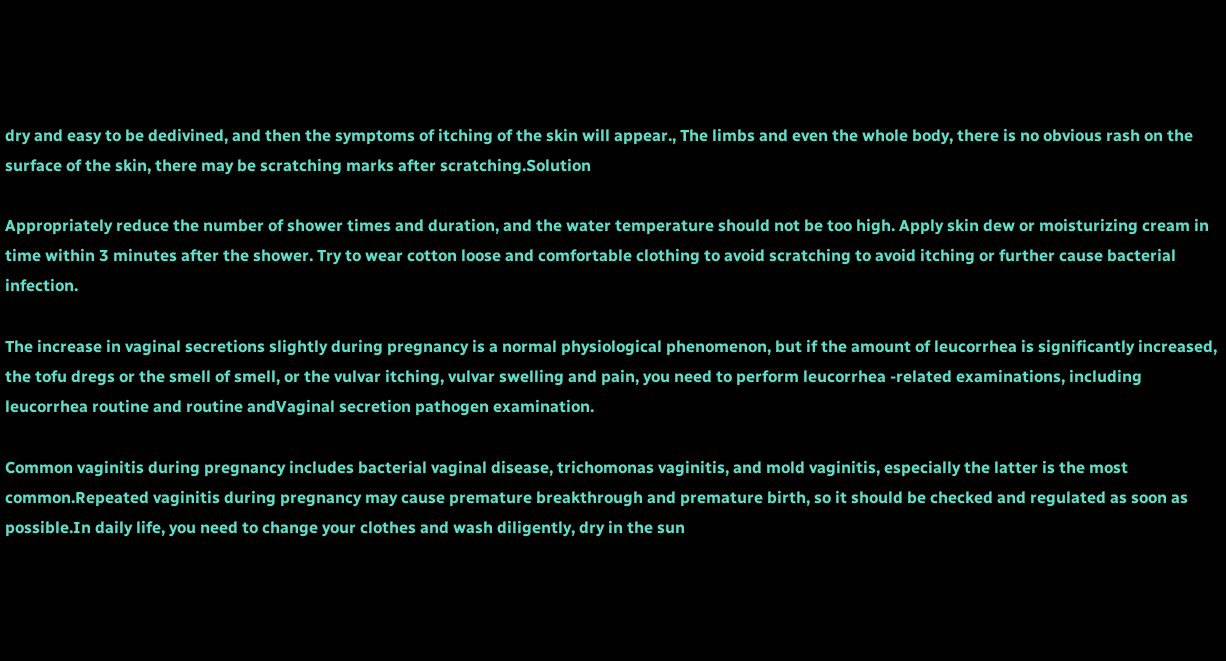dry and easy to be dedivined, and then the symptoms of itching of the skin will appear., The limbs and even the whole body, there is no obvious rash on the surface of the skin, there may be scratching marks after scratching.Solution

Appropriately reduce the number of shower times and duration, and the water temperature should not be too high. Apply skin dew or moisturizing cream in time within 3 minutes after the shower. Try to wear cotton loose and comfortable clothing to avoid scratching to avoid itching or further cause bacterial infection.

The increase in vaginal secretions slightly during pregnancy is a normal physiological phenomenon, but if the amount of leucorrhea is significantly increased, the tofu dregs or the smell of smell, or the vulvar itching, vulvar swelling and pain, you need to perform leucorrhea -related examinations, including leucorrhea routine and routine andVaginal secretion pathogen examination.

Common vaginitis during pregnancy includes bacterial vaginal disease, trichomonas vaginitis, and mold vaginitis, especially the latter is the most common.Repeated vaginitis during pregnancy may cause premature breakthrough and premature birth, so it should be checked and regulated as soon as possible.In daily life, you need to change your clothes and wash diligently, dry in the sun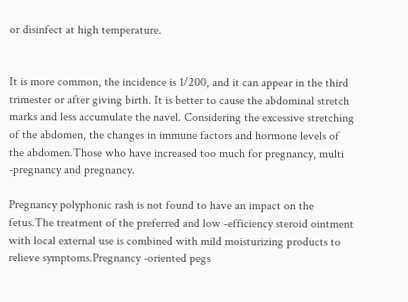or disinfect at high temperature.


It is more common, the incidence is 1/200, and it can appear in the third trimester or after giving birth. It is better to cause the abdominal stretch marks and less accumulate the navel. Considering the excessive stretching of the abdomen, the changes in immune factors and hormone levels of the abdomen.Those who have increased too much for pregnancy, multi -pregnancy and pregnancy.

Pregnancy polyphonic rash is not found to have an impact on the fetus.The treatment of the preferred and low -efficiency steroid ointment with local external use is combined with mild moisturizing products to relieve symptoms.Pregnancy -oriented pegs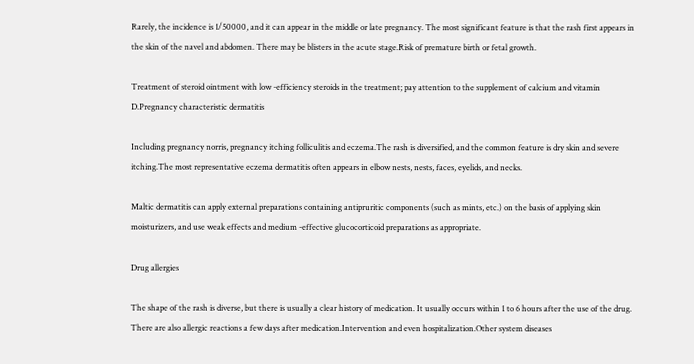Rarely, the incidence is 1/50000, and it can appear in the middle or late pregnancy. The most significant feature is that the rash first appears in the skin of the navel and abdomen. There may be blisters in the acute stage.Risk of premature birth or fetal growth.

Treatment of steroid ointment with low -efficiency steroids in the treatment; pay attention to the supplement of calcium and vitamin D.Pregnancy characteristic dermatitis

Including pregnancy norris, pregnancy itching folliculitis and eczema.The rash is diversified, and the common feature is dry skin and severe itching.The most representative eczema dermatitis often appears in elbow nests, nests, faces, eyelids, and necks.

Maltic dermatitis can apply external preparations containing antipruritic components (such as mints, etc.) on the basis of applying skin moisturizers, and use weak effects and medium -effective glucocorticoid preparations as appropriate.

Drug allergies

The shape of the rash is diverse, but there is usually a clear history of medication. It usually occurs within 1 to 6 hours after the use of the drug. There are also allergic reactions a few days after medication.Intervention and even hospitalization.Other system diseases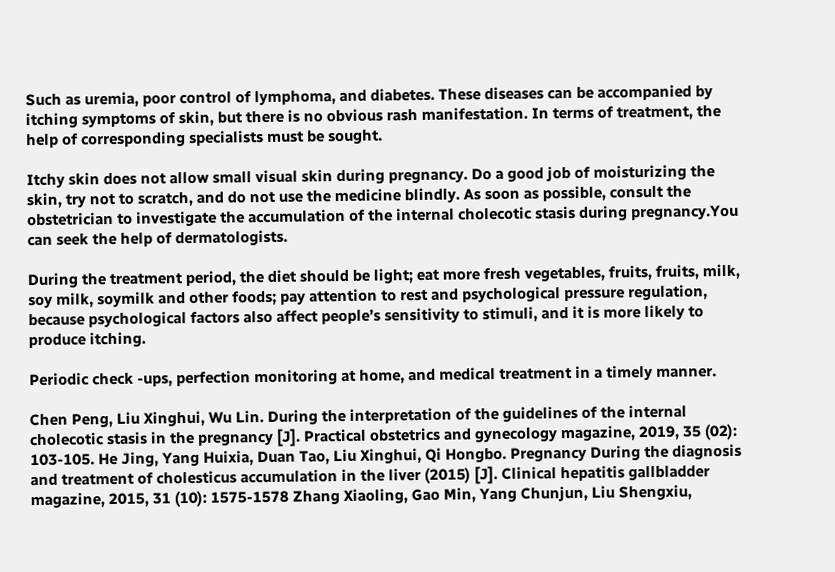Such as uremia, poor control of lymphoma, and diabetes. These diseases can be accompanied by itching symptoms of skin, but there is no obvious rash manifestation. In terms of treatment, the help of corresponding specialists must be sought.

Itchy skin does not allow small visual skin during pregnancy. Do a good job of moisturizing the skin, try not to scratch, and do not use the medicine blindly. As soon as possible, consult the obstetrician to investigate the accumulation of the internal cholecotic stasis during pregnancy.You can seek the help of dermatologists.

During the treatment period, the diet should be light; eat more fresh vegetables, fruits, fruits, milk, soy milk, soymilk and other foods; pay attention to rest and psychological pressure regulation, because psychological factors also affect people’s sensitivity to stimuli, and it is more likely to produce itching.

Periodic check -ups, perfection monitoring at home, and medical treatment in a timely manner.

Chen Peng, Liu Xinghui, Wu Lin. During the interpretation of the guidelines of the internal cholecotic stasis in the pregnancy [J]. Practical obstetrics and gynecology magazine, 2019, 35 (02): 103-105. He Jing, Yang Huixia, Duan Tao, Liu Xinghui, Qi Hongbo. Pregnancy During the diagnosis and treatment of cholesticus accumulation in the liver (2015) [J]. Clinical hepatitis gallbladder magazine, 2015, 31 (10): 1575-1578 Zhang Xiaoling, Gao Min, Yang Chunjun, Liu Shengxiu,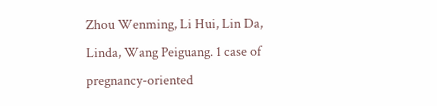Zhou Wenming, Li Hui, Lin Da, Linda, Wang Peiguang. 1 case of pregnancy-oriented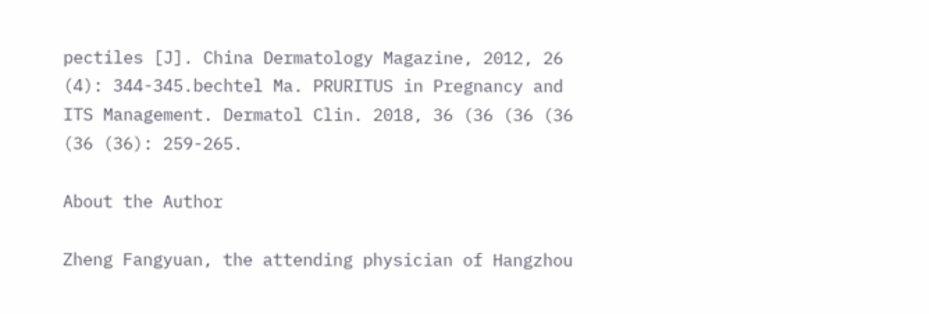pectiles [J]. China Dermatology Magazine, 2012, 26 (4): 344-345.bechtel Ma. PRURITUS in Pregnancy and ITS Management. Dermatol Clin. 2018, 36 (36 (36 (36 (36 (36): 259-265.

About the Author

Zheng Fangyuan, the attending physician of Hangzhou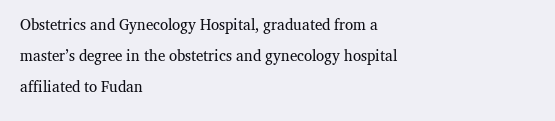Obstetrics and Gynecology Hospital, graduated from a master’s degree in the obstetrics and gynecology hospital affiliated to Fudan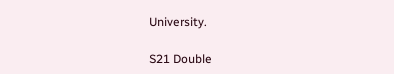University.

S21 Double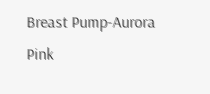Breast Pump-Aurora Pink